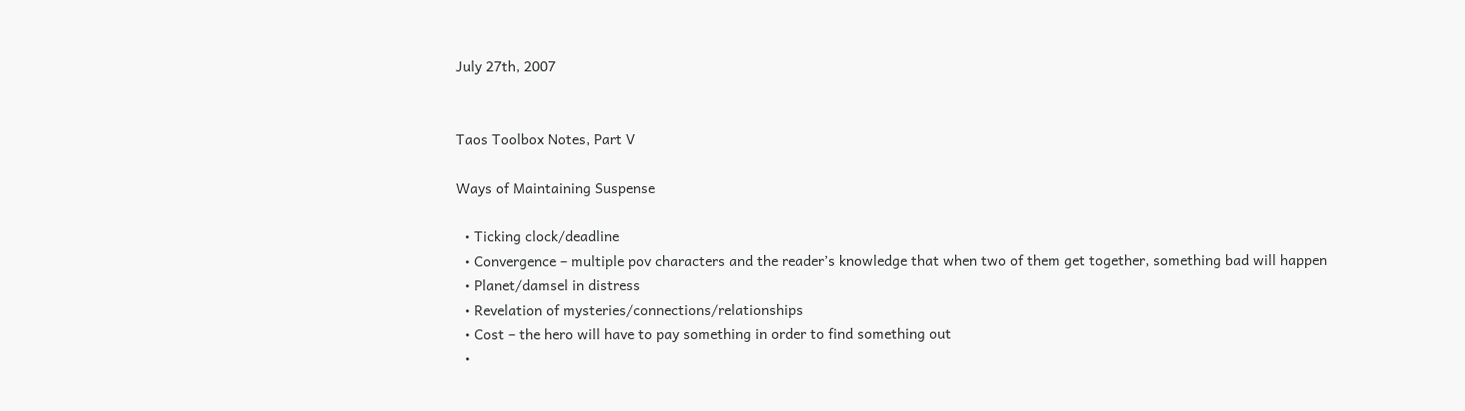July 27th, 2007


Taos Toolbox Notes, Part V

Ways of Maintaining Suspense

  • Ticking clock/deadline
  • Convergence – multiple pov characters and the reader’s knowledge that when two of them get together, something bad will happen
  • Planet/damsel in distress
  • Revelation of mysteries/connections/relationships
  • Cost – the hero will have to pay something in order to find something out
  •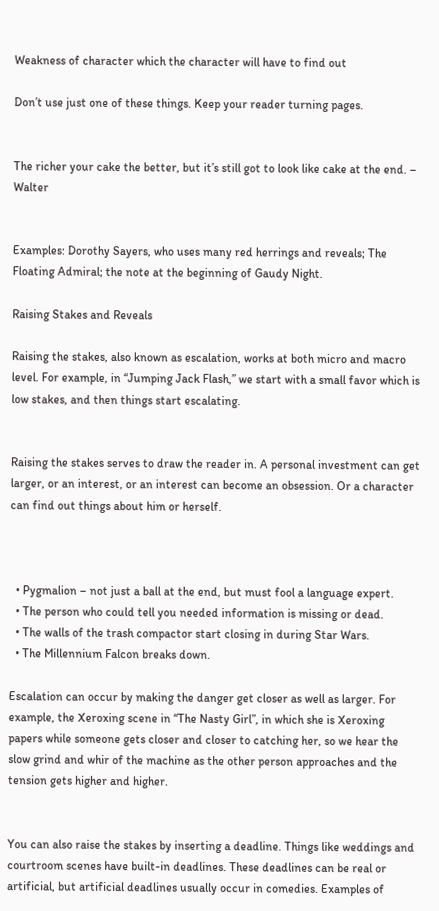Weakness of character which the character will have to find out

Don’t use just one of these things. Keep your reader turning pages.


The richer your cake the better, but it’s still got to look like cake at the end. – Walter


Examples: Dorothy Sayers, who uses many red herrings and reveals; The Floating Admiral; the note at the beginning of Gaudy Night.

Raising Stakes and Reveals

Raising the stakes, also known as escalation, works at both micro and macro level. For example, in “Jumping Jack Flash,” we start with a small favor which is low stakes, and then things start escalating.


Raising the stakes serves to draw the reader in. A personal investment can get larger, or an interest, or an interest can become an obsession. Or a character can find out things about him or herself.



  • Pygmalion – not just a ball at the end, but must fool a language expert.
  • The person who could tell you needed information is missing or dead.
  • The walls of the trash compactor start closing in during Star Wars.
  • The Millennium Falcon breaks down.

Escalation can occur by making the danger get closer as well as larger. For example, the Xeroxing scene in “The Nasty Girl”, in which she is Xeroxing papers while someone gets closer and closer to catching her, so we hear the slow grind and whir of the machine as the other person approaches and the tension gets higher and higher.


You can also raise the stakes by inserting a deadline. Things like weddings and courtroom scenes have built-in deadlines. These deadlines can be real or artificial, but artificial deadlines usually occur in comedies. Examples of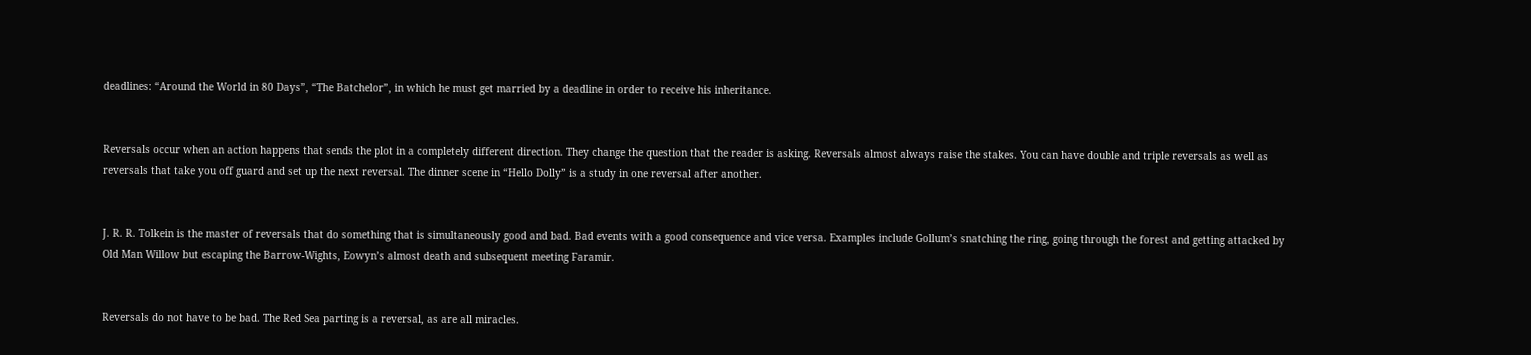deadlines: “Around the World in 80 Days”, “The Batchelor”, in which he must get married by a deadline in order to receive his inheritance.


Reversals occur when an action happens that sends the plot in a completely different direction. They change the question that the reader is asking. Reversals almost always raise the stakes. You can have double and triple reversals as well as reversals that take you off guard and set up the next reversal. The dinner scene in “Hello Dolly” is a study in one reversal after another.


J. R. R. Tolkein is the master of reversals that do something that is simultaneously good and bad. Bad events with a good consequence and vice versa. Examples include Gollum’s snatching the ring, going through the forest and getting attacked by Old Man Willow but escaping the Barrow-Wights, Eowyn’s almost death and subsequent meeting Faramir.


Reversals do not have to be bad. The Red Sea parting is a reversal, as are all miracles.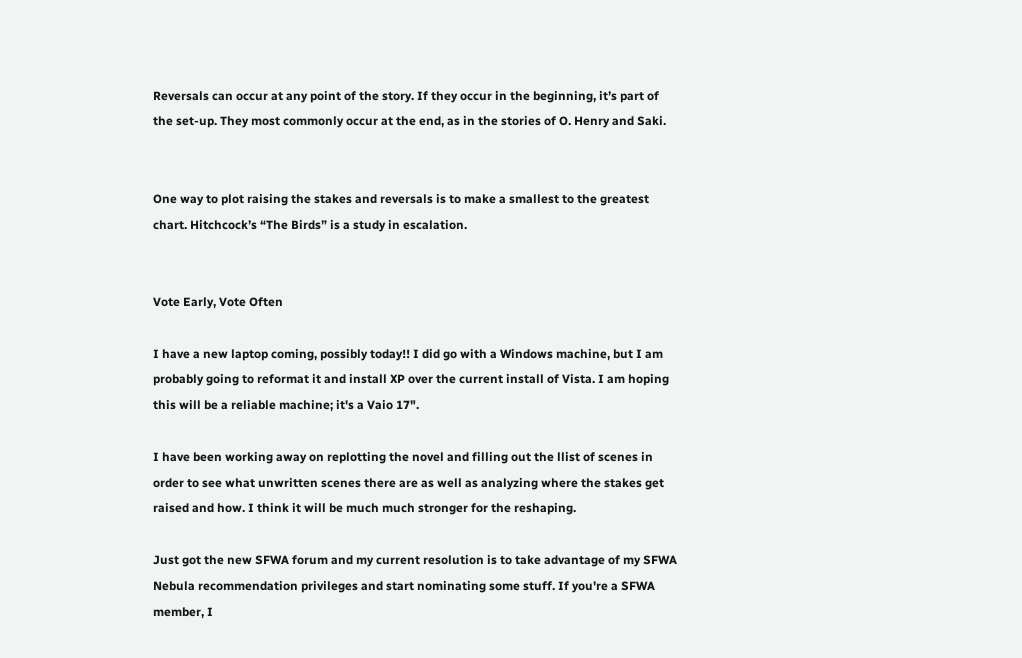Reversals can occur at any point of the story. If they occur in the beginning, it’s part of the set-up. They most commonly occur at the end, as in the stories of O. Henry and Saki.


One way to plot raising the stakes and reversals is to make a smallest to the greatest chart. Hitchcock’s “The Birds” is a study in escalation.


Vote Early, Vote Often

I have a new laptop coming, possibly today!! I did go with a Windows machine, but I am probably going to reformat it and install XP over the current install of Vista. I am hoping this will be a reliable machine; it's a Vaio 17".

I have been working away on replotting the novel and filling out the llist of scenes in order to see what unwritten scenes there are as well as analyzing where the stakes get raised and how. I think it will be much much stronger for the reshaping.

Just got the new SFWA forum and my current resolution is to take advantage of my SFWA Nebula recommendation privileges and start nominating some stuff. If you're a SFWA member, I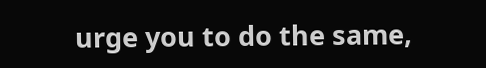urge you to do the same,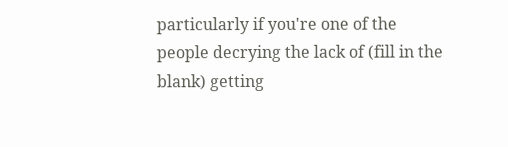particularly if you're one of the people decrying the lack of (fill in the blank) getting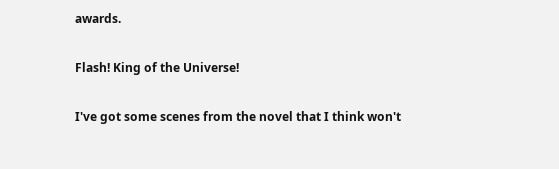awards.

Flash! King of the Universe!

I've got some scenes from the novel that I think won't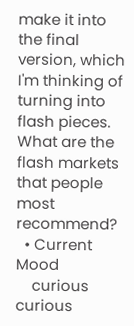make it into the final version, which I'm thinking of turning into flash pieces. What are the flash markets that people most recommend?
  • Current Mood
    curious curious